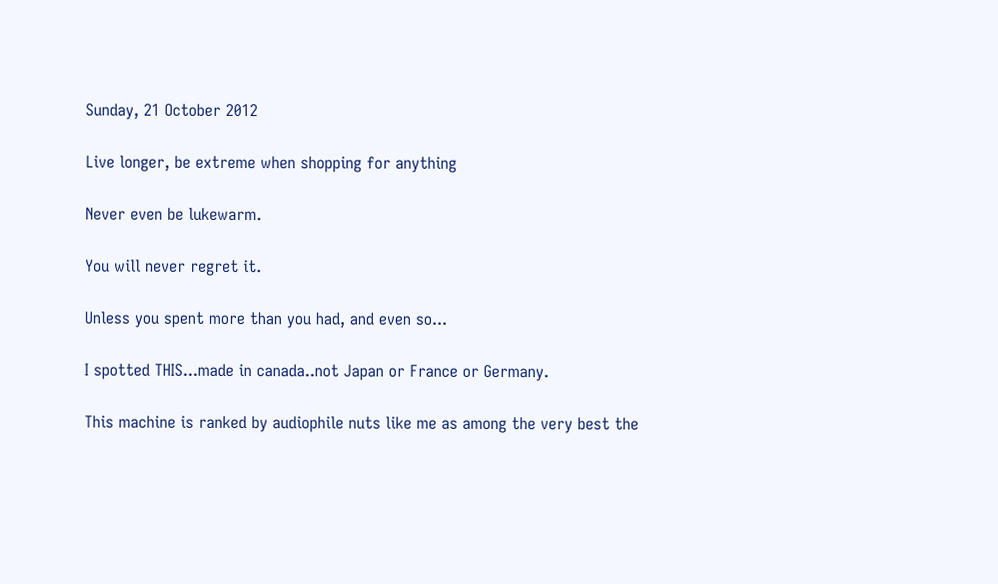Sunday, 21 October 2012

Live longer, be extreme when shopping for anything

Never even be lukewarm.

You will never regret it.

Unless you spent more than you had, and even so...

I spotted THIS...made in canada..not Japan or France or Germany.

This machine is ranked by audiophile nuts like me as among the very best the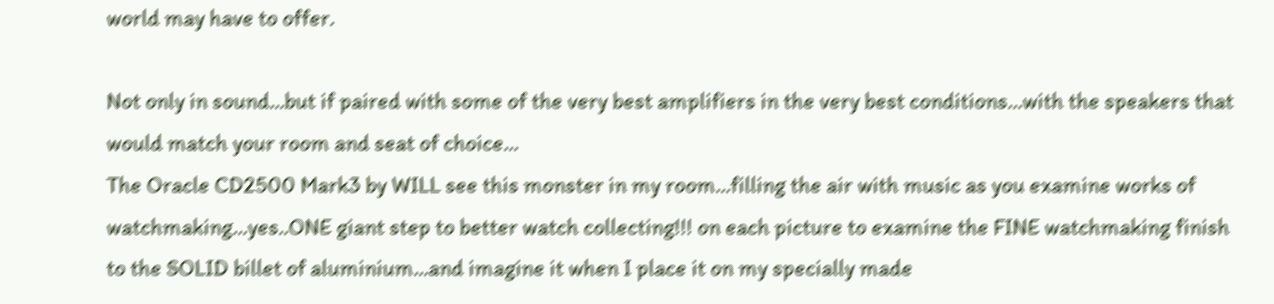world may have to offer.

Not only in sound...but if paired with some of the very best amplifiers in the very best conditions...with the speakers that would match your room and seat of choice...
The Oracle CD2500 Mark3 by WILL see this monster in my room...filling the air with music as you examine works of watchmaking...yes..ONE giant step to better watch collecting!!! on each picture to examine the FINE watchmaking finish to the SOLID billet of aluminium...and imagine it when I place it on my specially made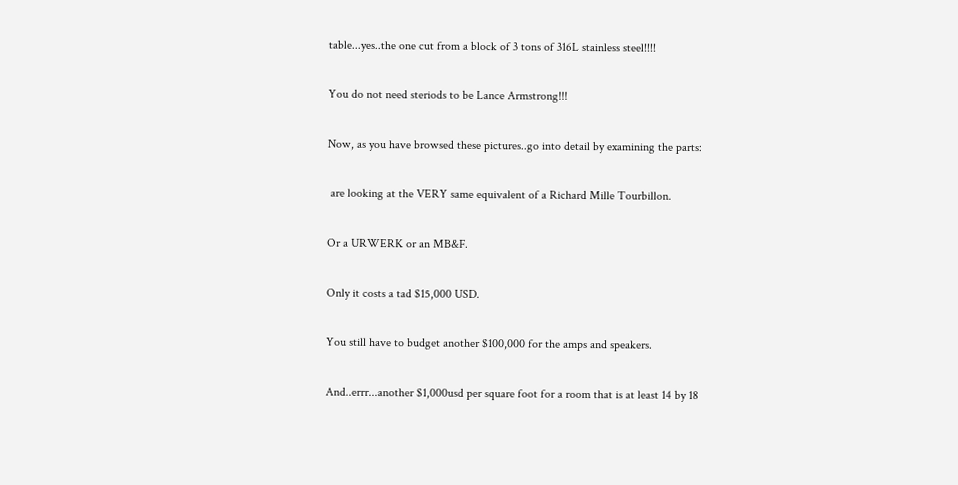table...yes..the one cut from a block of 3 tons of 316L stainless steel!!!!

You do not need steriods to be Lance Armstrong!!!

Now, as you have browsed these pictures..go into detail by examining the parts:

 are looking at the VERY same equivalent of a Richard Mille Tourbillon.

Or a URWERK or an MB&F.

Only it costs a tad $15,000 USD.

You still have to budget another $100,000 for the amps and speakers.

And..errr...another $1,000usd per square foot for a room that is at least 14 by 18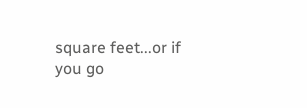square feet...or if you go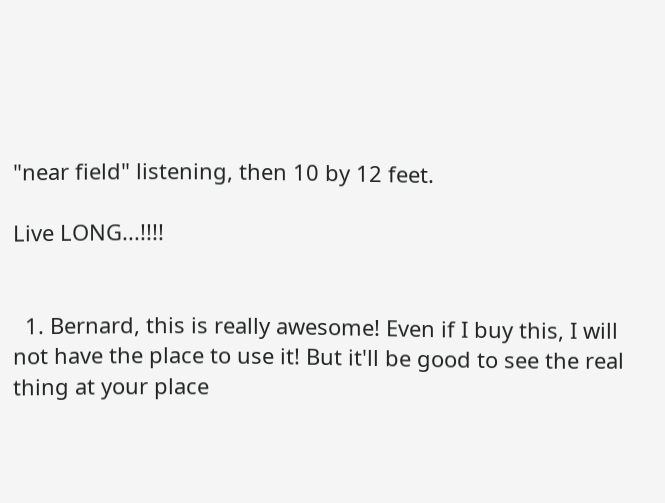"near field" listening, then 10 by 12 feet.

Live LONG...!!!!


  1. Bernard, this is really awesome! Even if I buy this, I will not have the place to use it! But it'll be good to see the real thing at your place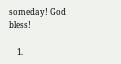someday! God bless!

    1.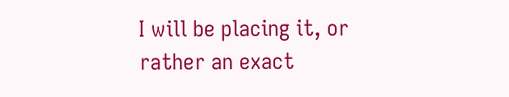I will be placing it, or rather an exact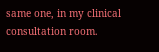same one, in my clinical consultation room.